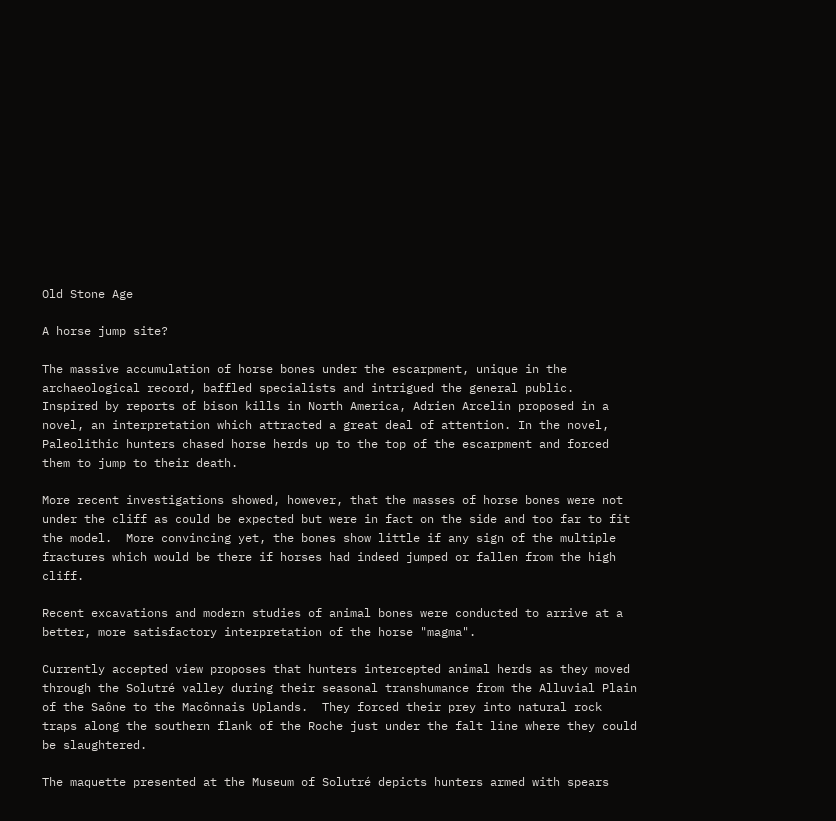Old Stone Age

A horse jump site?

The massive accumulation of horse bones under the escarpment, unique in the archaeological record, baffled specialists and intrigued the general public.  Inspired by reports of bison kills in North America, Adrien Arcelin proposed in a novel, an interpretation which attracted a great deal of attention. In the novel, Paleolithic hunters chased horse herds up to the top of the escarpment and forced them to jump to their death.

More recent investigations showed, however, that the masses of horse bones were not under the cliff as could be expected but were in fact on the side and too far to fit the model.  More convincing yet, the bones show little if any sign of the multiple fractures which would be there if horses had indeed jumped or fallen from the high cliff.

Recent excavations and modern studies of animal bones were conducted to arrive at a better, more satisfactory interpretation of the horse "magma".

Currently accepted view proposes that hunters intercepted animal herds as they moved through the Solutré valley during their seasonal transhumance from the Alluvial Plain of the Saône to the Macônnais Uplands.  They forced their prey into natural rock traps along the southern flank of the Roche just under the falt line where they could be slaughtered.

The maquette presented at the Museum of Solutré depicts hunters armed with spears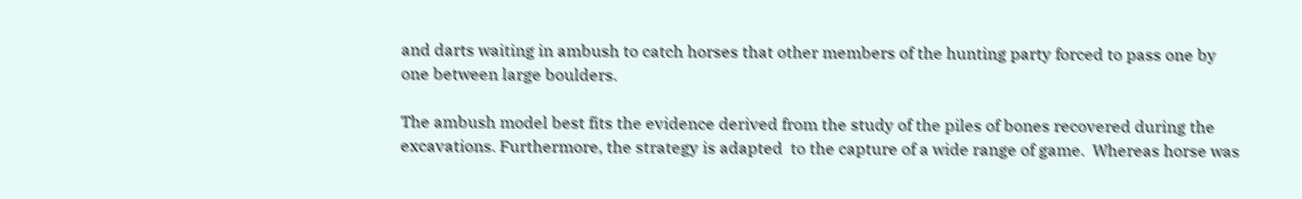and darts waiting in ambush to catch horses that other members of the hunting party forced to pass one by one between large boulders.

The ambush model best fits the evidence derived from the study of the piles of bones recovered during the excavations. Furthermore, the strategy is adapted  to the capture of a wide range of game.  Whereas horse was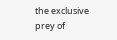the exclusive prey of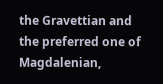the Gravettian and the preferred one of Magdalenian,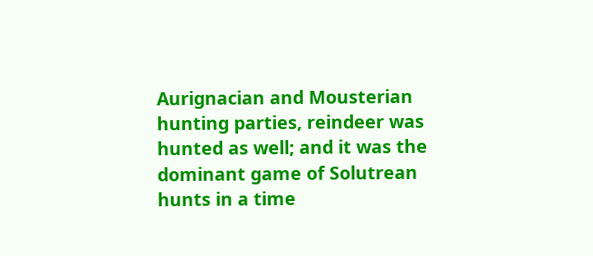Aurignacian and Mousterian hunting parties, reindeer was hunted as well; and it was the dominant game of Solutrean hunts in a time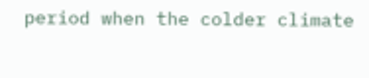period when the colder climate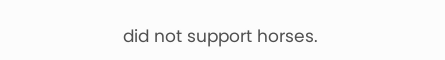did not support horses.